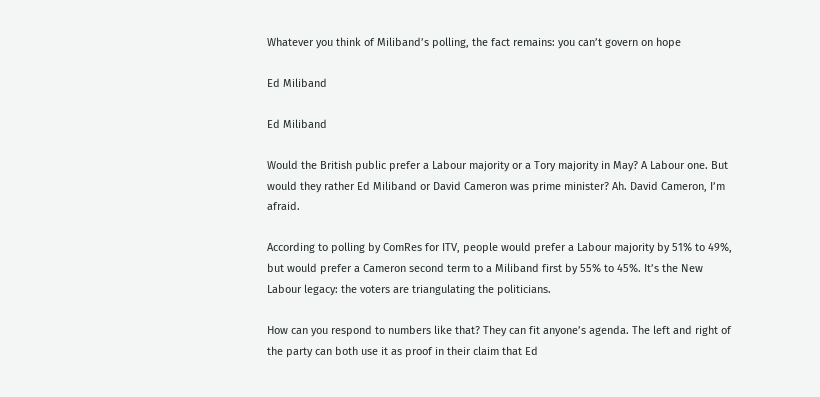Whatever you think of Miliband’s polling, the fact remains: you can’t govern on hope

Ed Miliband

Ed Miliband

Would the British public prefer a Labour majority or a Tory majority in May? A Labour one. But would they rather Ed Miliband or David Cameron was prime minister? Ah. David Cameron, I’m afraid.

According to polling by ComRes for ITV, people would prefer a Labour majority by 51% to 49%, but would prefer a Cameron second term to a Miliband first by 55% to 45%. It’s the New Labour legacy: the voters are triangulating the politicians.

How can you respond to numbers like that? They can fit anyone’s agenda. The left and right of the party can both use it as proof in their claim that Ed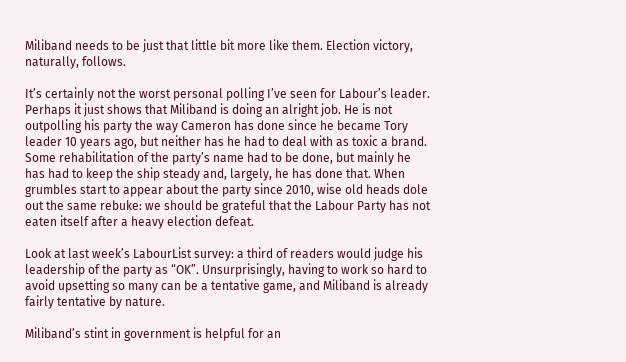Miliband needs to be just that little bit more like them. Election victory, naturally, follows.

It’s certainly not the worst personal polling I’ve seen for Labour’s leader. Perhaps it just shows that Miliband is doing an alright job. He is not outpolling his party the way Cameron has done since he became Tory leader 10 years ago, but neither has he had to deal with as toxic a brand. Some rehabilitation of the party’s name had to be done, but mainly he has had to keep the ship steady and, largely, he has done that. When grumbles start to appear about the party since 2010, wise old heads dole out the same rebuke: we should be grateful that the Labour Party has not eaten itself after a heavy election defeat.

Look at last week’s LabourList survey: a third of readers would judge his leadership of the party as “OK”. Unsurprisingly, having to work so hard to avoid upsetting so many can be a tentative game, and Miliband is already fairly tentative by nature.

Miliband’s stint in government is helpful for an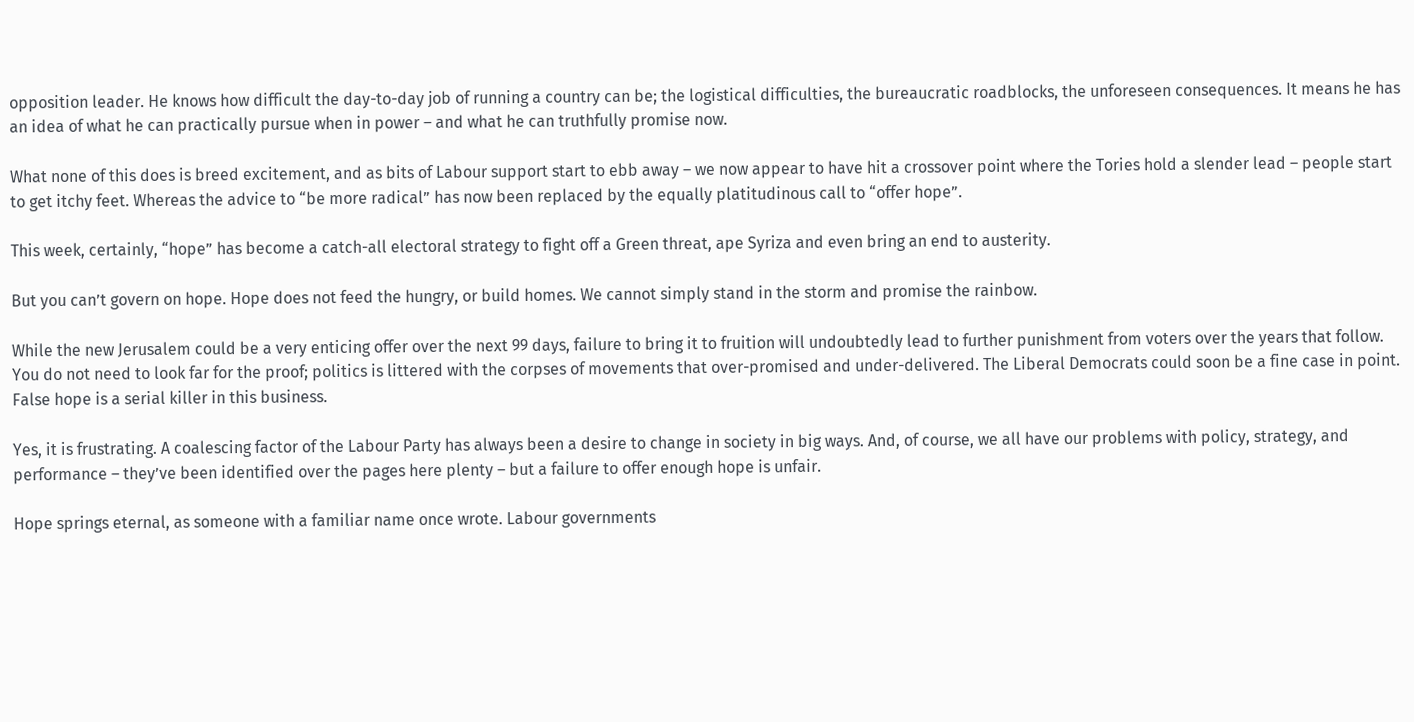opposition leader. He knows how difficult the day-to-day job of running a country can be; the logistical difficulties, the bureaucratic roadblocks, the unforeseen consequences. It means he has an idea of what he can practically pursue when in power – and what he can truthfully promise now.

What none of this does is breed excitement, and as bits of Labour support start to ebb away – we now appear to have hit a crossover point where the Tories hold a slender lead – people start to get itchy feet. Whereas the advice to “be more radical” has now been replaced by the equally platitudinous call to “offer hope”.

This week, certainly, “hope” has become a catch-all electoral strategy to fight off a Green threat, ape Syriza and even bring an end to austerity.

But you can’t govern on hope. Hope does not feed the hungry, or build homes. We cannot simply stand in the storm and promise the rainbow.

While the new Jerusalem could be a very enticing offer over the next 99 days, failure to bring it to fruition will undoubtedly lead to further punishment from voters over the years that follow. You do not need to look far for the proof; politics is littered with the corpses of movements that over-promised and under-delivered. The Liberal Democrats could soon be a fine case in point. False hope is a serial killer in this business.

Yes, it is frustrating. A coalescing factor of the Labour Party has always been a desire to change in society in big ways. And, of course, we all have our problems with policy, strategy, and performance – they’ve been identified over the pages here plenty – but a failure to offer enough hope is unfair.

Hope springs eternal, as someone with a familiar name once wrote. Labour governments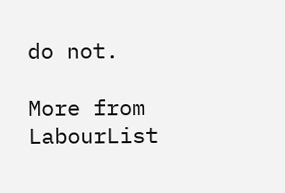do not.

More from LabourList